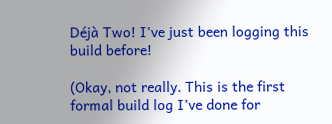Déjà Two! I've just been logging this build before!

(Okay, not really. This is the first formal build log I’ve done for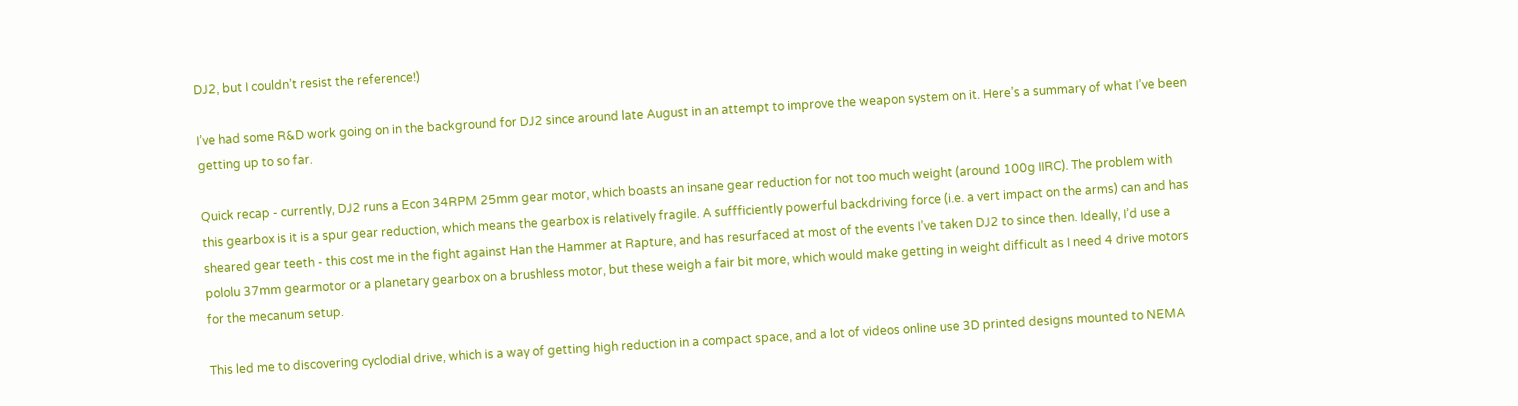DJ2, but I couldn’t resist the reference!)

I’ve had some R&D work going on in the background for DJ2 since around late August in an attempt to improve the weapon system on it. Here’s a summary of what I’ve been getting up to so far.

Quick recap - currently, DJ2 runs a Econ 34RPM 25mm gear motor, which boasts an insane gear reduction for not too much weight (around 100g IIRC). The problem with this gearbox is it is a spur gear reduction, which means the gearbox is relatively fragile. A suffficiently powerful backdriving force (i.e. a vert impact on the arms) can and has sheared gear teeth - this cost me in the fight against Han the Hammer at Rapture, and has resurfaced at most of the events I’ve taken DJ2 to since then. Ideally, I’d use a pololu 37mm gearmotor or a planetary gearbox on a brushless motor, but these weigh a fair bit more, which would make getting in weight difficult as I need 4 drive motors for the mecanum setup.

This led me to discovering cyclodial drive, which is a way of getting high reduction in a compact space, and a lot of videos online use 3D printed designs mounted to NEMA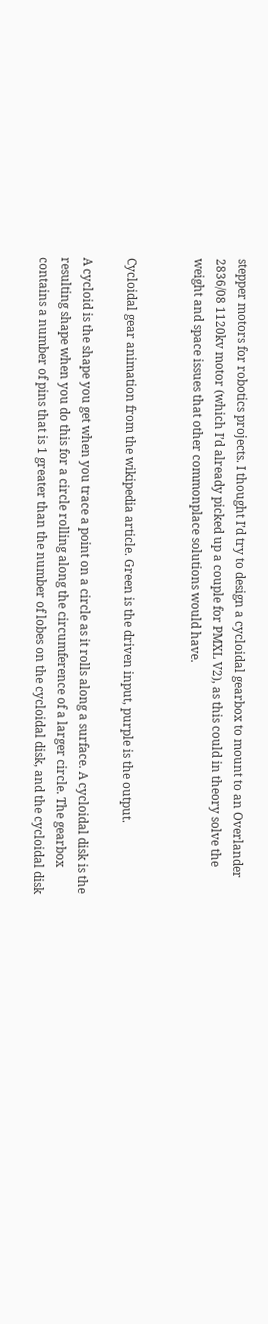stepper motors for robotics projects. I thought I’d try to design a cycloidal gearbox to mount to an Overlander 2836/08 1120kv motor (which I’d already picked up a couple for PMXL V2), as this could in theory solve the weight and space issues that other commonplace solutions would have.


Cycloidal gear animation from the wikipedia article. Green is the driven input, purple is the output.

A cycloid is the shape you get when you trace a point on a circle as it rolls along a surface. A cycloidal disk is the resulting shape when you do this for a circle rolling along the circumference of a larger circle. The gearbox contains a number of pins that is 1 greater than the number of lobes on the cycloidal disk, and the cycloidal disk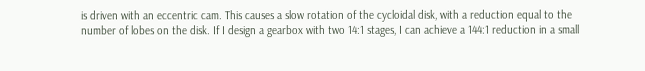is driven with an eccentric cam. This causes a slow rotation of the cycloidal disk, with a reduction equal to the number of lobes on the disk. If I design a gearbox with two 14:1 stages, I can achieve a 144:1 reduction in a small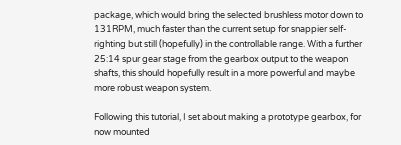package, which would bring the selected brushless motor down to 131RPM, much faster than the current setup for snappier self-righting but still (hopefully) in the controllable range. With a further 25:14 spur gear stage from the gearbox output to the weapon shafts, this should hopefully result in a more powerful and maybe more robust weapon system.

Following this tutorial, I set about making a prototype gearbox, for now mounted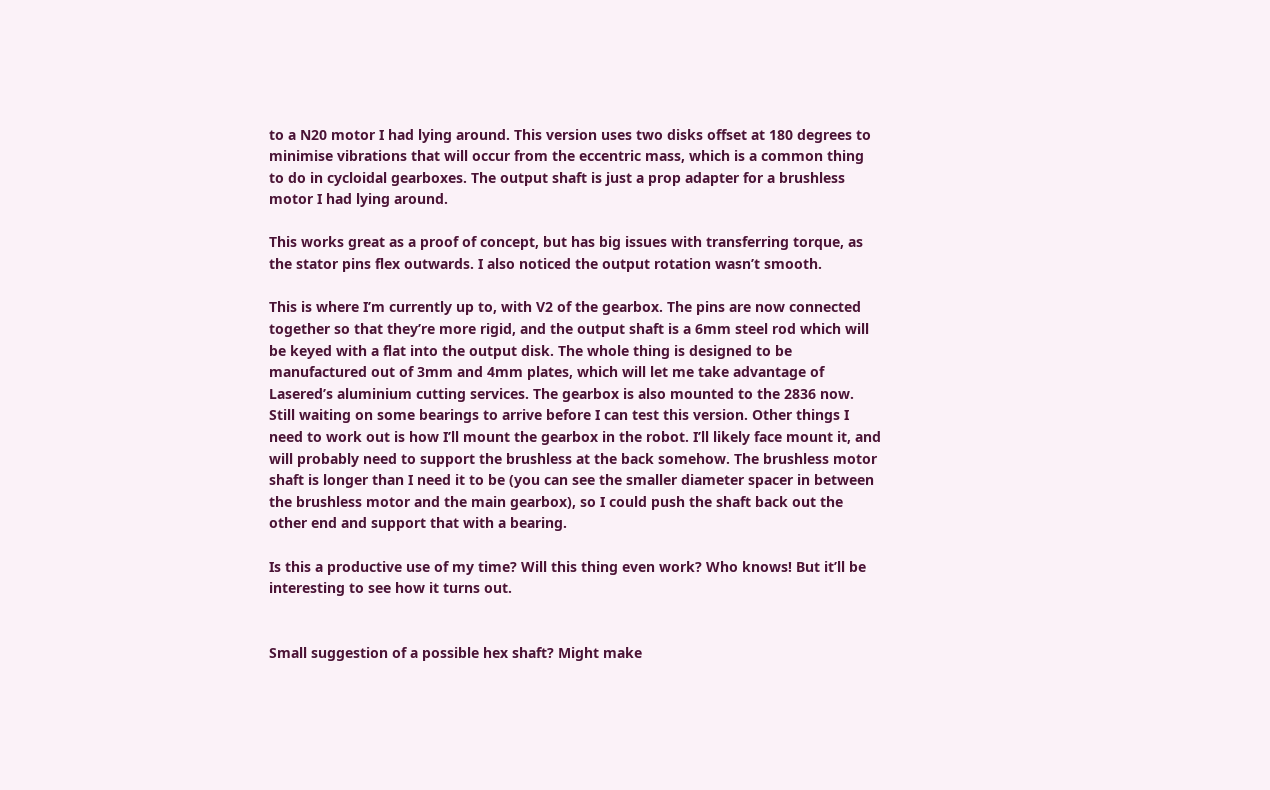to a N20 motor I had lying around. This version uses two disks offset at 180 degrees to minimise vibrations that will occur from the eccentric mass, which is a common thing to do in cycloidal gearboxes. The output shaft is just a prop adapter for a brushless motor I had lying around.

This works great as a proof of concept, but has big issues with transferring torque, as the stator pins flex outwards. I also noticed the output rotation wasn’t smooth.

This is where I’m currently up to, with V2 of the gearbox. The pins are now connected together so that they’re more rigid, and the output shaft is a 6mm steel rod which will be keyed with a flat into the output disk. The whole thing is designed to be manufactured out of 3mm and 4mm plates, which will let me take advantage of Lasered’s aluminium cutting services. The gearbox is also mounted to the 2836 now. Still waiting on some bearings to arrive before I can test this version. Other things I need to work out is how I’ll mount the gearbox in the robot. I’ll likely face mount it, and will probably need to support the brushless at the back somehow. The brushless motor shaft is longer than I need it to be (you can see the smaller diameter spacer in between the brushless motor and the main gearbox), so I could push the shaft back out the other end and support that with a bearing.

Is this a productive use of my time? Will this thing even work? Who knows! But it’ll be interesting to see how it turns out.


Small suggestion of a possible hex shaft? Might make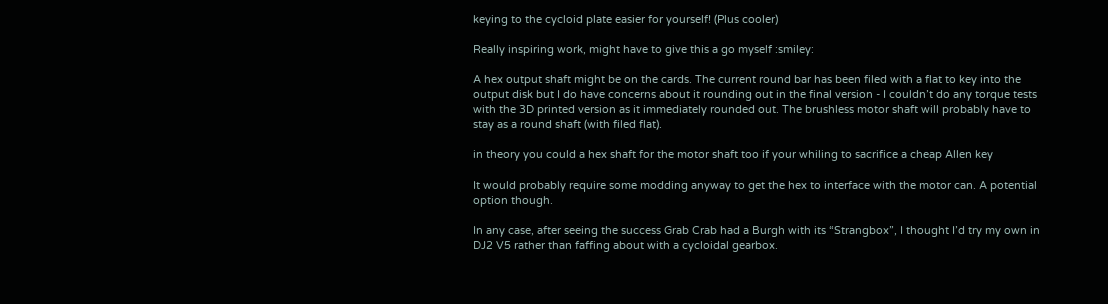keying to the cycloid plate easier for yourself! (Plus cooler)

Really inspiring work, might have to give this a go myself :smiley:

A hex output shaft might be on the cards. The current round bar has been filed with a flat to key into the output disk but I do have concerns about it rounding out in the final version - I couldn’t do any torque tests with the 3D printed version as it immediately rounded out. The brushless motor shaft will probably have to stay as a round shaft (with filed flat).

in theory you could a hex shaft for the motor shaft too if your whiling to sacrifice a cheap Allen key

It would probably require some modding anyway to get the hex to interface with the motor can. A potential option though.

In any case, after seeing the success Grab Crab had a Burgh with its “Strangbox”, I thought I’d try my own in DJ2 V5 rather than faffing about with a cycloidal gearbox.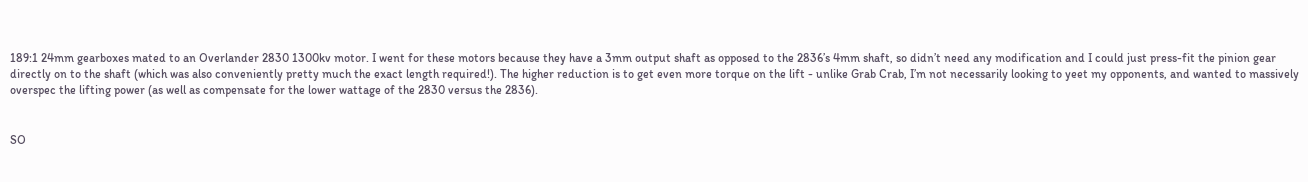189:1 24mm gearboxes mated to an Overlander 2830 1300kv motor. I went for these motors because they have a 3mm output shaft as opposed to the 2836’s 4mm shaft, so didn’t need any modification and I could just press-fit the pinion gear directly on to the shaft (which was also conveniently pretty much the exact length required!). The higher reduction is to get even more torque on the lift - unlike Grab Crab, I’m not necessarily looking to yeet my opponents, and wanted to massively overspec the lifting power (as well as compensate for the lower wattage of the 2830 versus the 2836).


SO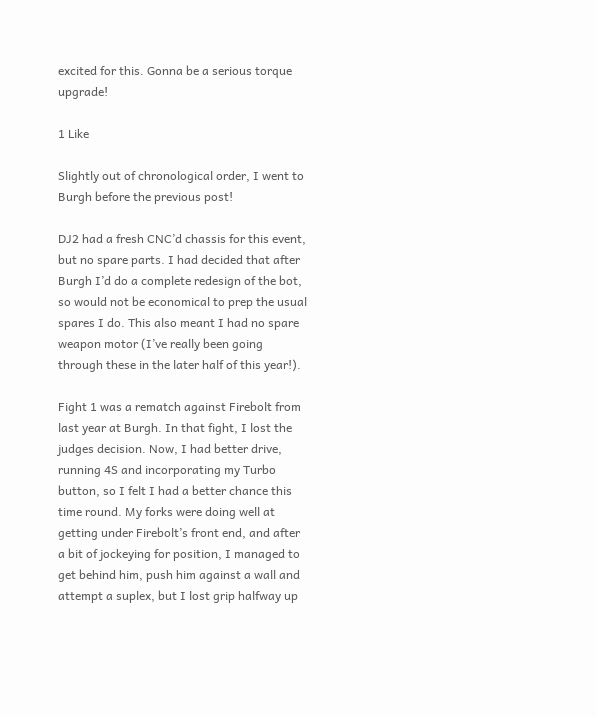excited for this. Gonna be a serious torque upgrade!

1 Like

Slightly out of chronological order, I went to Burgh before the previous post!

DJ2 had a fresh CNC’d chassis for this event, but no spare parts. I had decided that after Burgh I’d do a complete redesign of the bot, so would not be economical to prep the usual spares I do. This also meant I had no spare weapon motor (I’ve really been going through these in the later half of this year!).

Fight 1 was a rematch against Firebolt from last year at Burgh. In that fight, I lost the judges decision. Now, I had better drive, running 4S and incorporating my Turbo button, so I felt I had a better chance this time round. My forks were doing well at getting under Firebolt’s front end, and after a bit of jockeying for position, I managed to get behind him, push him against a wall and attempt a suplex, but I lost grip halfway up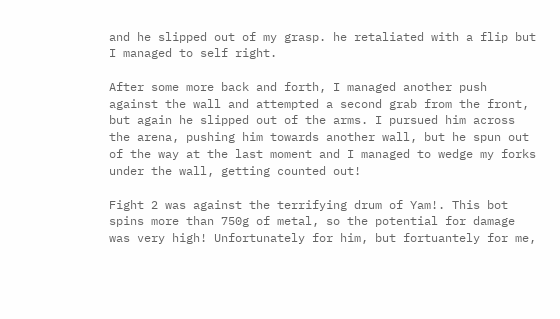and he slipped out of my grasp. he retaliated with a flip but I managed to self right.

After some more back and forth, I managed another push against the wall and attempted a second grab from the front, but again he slipped out of the arms. I pursued him across the arena, pushing him towards another wall, but he spun out of the way at the last moment and I managed to wedge my forks under the wall, getting counted out!

Fight 2 was against the terrifying drum of Yam!. This bot spins more than 750g of metal, so the potential for damage was very high! Unfortunately for him, but fortuantely for me,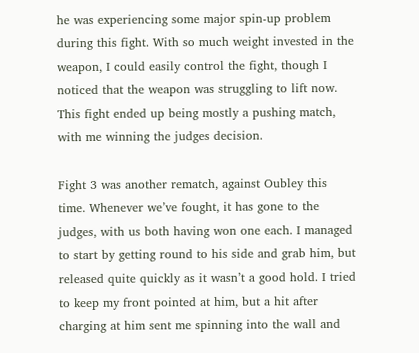he was experiencing some major spin-up problem during this fight. With so much weight invested in the weapon, I could easily control the fight, though I noticed that the weapon was struggling to lift now. This fight ended up being mostly a pushing match, with me winning the judges decision.

Fight 3 was another rematch, against Oubley this time. Whenever we’ve fought, it has gone to the judges, with us both having won one each. I managed to start by getting round to his side and grab him, but released quite quickly as it wasn’t a good hold. I tried to keep my front pointed at him, but a hit after charging at him sent me spinning into the wall and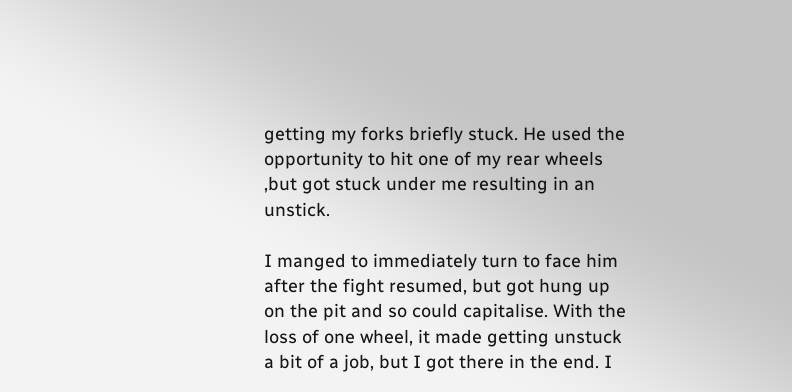getting my forks briefly stuck. He used the opportunity to hit one of my rear wheels ,but got stuck under me resulting in an unstick.

I manged to immediately turn to face him after the fight resumed, but got hung up on the pit and so could capitalise. With the loss of one wheel, it made getting unstuck a bit of a job, but I got there in the end. I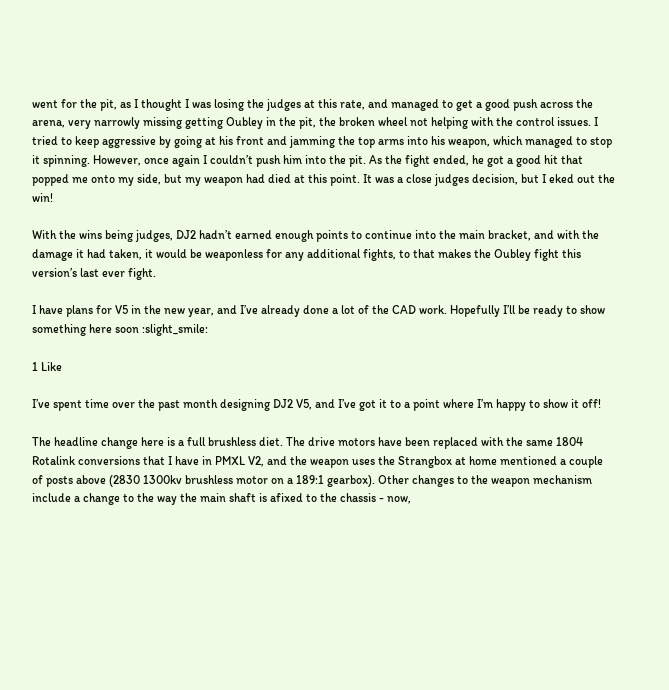went for the pit, as I thought I was losing the judges at this rate, and managed to get a good push across the arena, very narrowly missing getting Oubley in the pit, the broken wheel not helping with the control issues. I tried to keep aggressive by going at his front and jamming the top arms into his weapon, which managed to stop it spinning. However, once again I couldn’t push him into the pit. As the fight ended, he got a good hit that popped me onto my side, but my weapon had died at this point. It was a close judges decision, but I eked out the win!

With the wins being judges, DJ2 hadn’t earned enough points to continue into the main bracket, and with the damage it had taken, it would be weaponless for any additional fights, to that makes the Oubley fight this version’s last ever fight.

I have plans for V5 in the new year, and I’ve already done a lot of the CAD work. Hopefully I’ll be ready to show something here soon :slight_smile:

1 Like

I’ve spent time over the past month designing DJ2 V5, and I’ve got it to a point where I’m happy to show it off!

The headline change here is a full brushless diet. The drive motors have been replaced with the same 1804 Rotalink conversions that I have in PMXL V2, and the weapon uses the Strangbox at home mentioned a couple of posts above (2830 1300kv brushless motor on a 189:1 gearbox). Other changes to the weapon mechanism include a change to the way the main shaft is afixed to the chassis - now,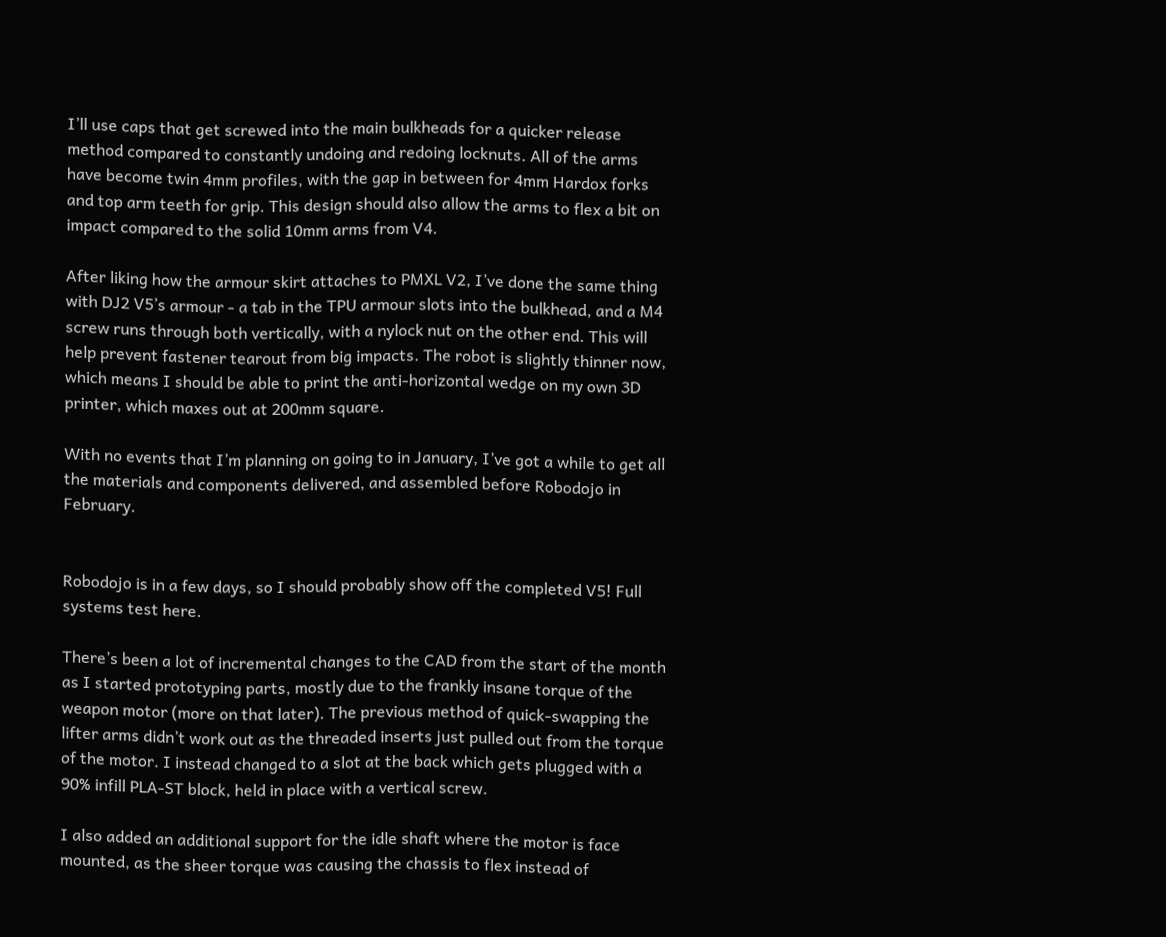I’ll use caps that get screwed into the main bulkheads for a quicker release method compared to constantly undoing and redoing locknuts. All of the arms have become twin 4mm profiles, with the gap in between for 4mm Hardox forks and top arm teeth for grip. This design should also allow the arms to flex a bit on impact compared to the solid 10mm arms from V4.

After liking how the armour skirt attaches to PMXL V2, I’ve done the same thing with DJ2 V5’s armour - a tab in the TPU armour slots into the bulkhead, and a M4 screw runs through both vertically, with a nylock nut on the other end. This will help prevent fastener tearout from big impacts. The robot is slightly thinner now, which means I should be able to print the anti-horizontal wedge on my own 3D printer, which maxes out at 200mm square.

With no events that I’m planning on going to in January, I’ve got a while to get all the materials and components delivered, and assembled before Robodojo in February.


Robodojo is in a few days, so I should probably show off the completed V5! Full systems test here.

There’s been a lot of incremental changes to the CAD from the start of the month as I started prototyping parts, mostly due to the frankly insane torque of the weapon motor (more on that later). The previous method of quick-swapping the lifter arms didn’t work out as the threaded inserts just pulled out from the torque of the motor. I instead changed to a slot at the back which gets plugged with a 90% infill PLA-ST block, held in place with a vertical screw.

I also added an additional support for the idle shaft where the motor is face mounted, as the sheer torque was causing the chassis to flex instead of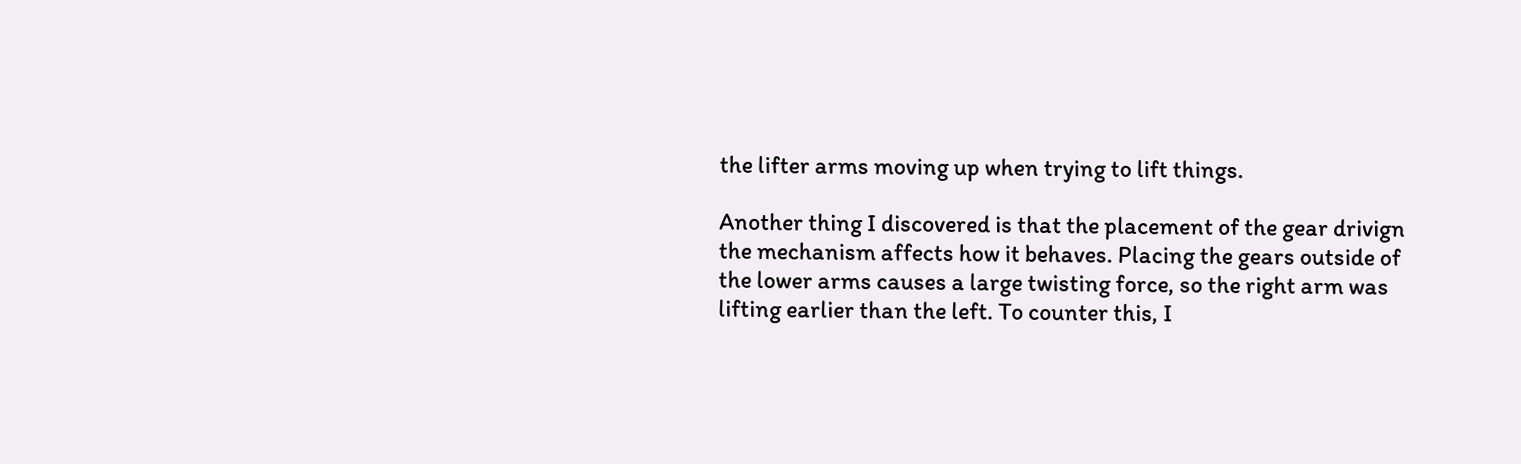the lifter arms moving up when trying to lift things.

Another thing I discovered is that the placement of the gear drivign the mechanism affects how it behaves. Placing the gears outside of the lower arms causes a large twisting force, so the right arm was lifting earlier than the left. To counter this, I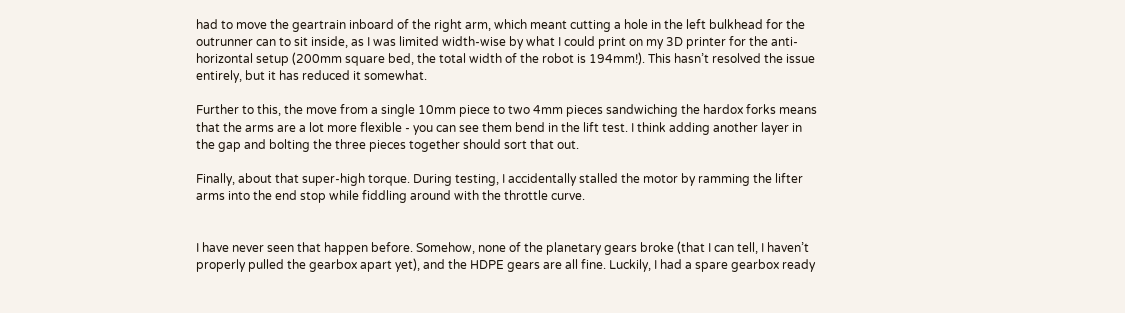had to move the geartrain inboard of the right arm, which meant cutting a hole in the left bulkhead for the outrunner can to sit inside, as I was limited width-wise by what I could print on my 3D printer for the anti-horizontal setup (200mm square bed, the total width of the robot is 194mm!). This hasn’t resolved the issue entirely, but it has reduced it somewhat.

Further to this, the move from a single 10mm piece to two 4mm pieces sandwiching the hardox forks means that the arms are a lot more flexible - you can see them bend in the lift test. I think adding another layer in the gap and bolting the three pieces together should sort that out.

Finally, about that super-high torque. During testing, I accidentally stalled the motor by ramming the lifter arms into the end stop while fiddling around with the throttle curve.


I have never seen that happen before. Somehow, none of the planetary gears broke (that I can tell, I haven’t properly pulled the gearbox apart yet), and the HDPE gears are all fine. Luckily, I had a spare gearbox ready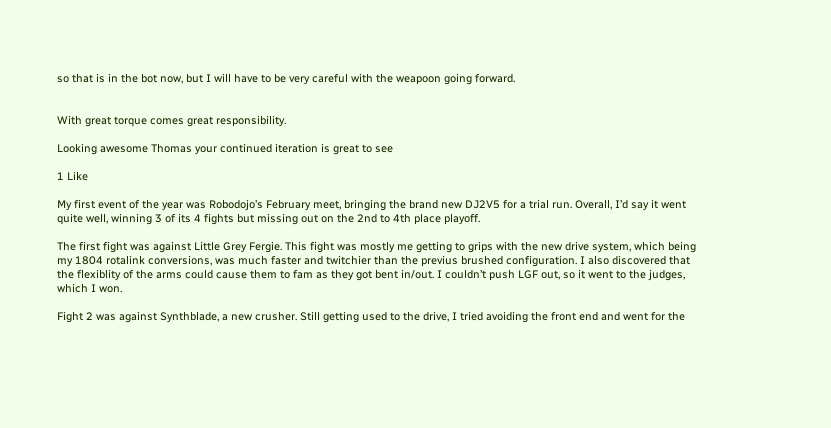so that is in the bot now, but I will have to be very careful with the weapoon going forward.


With great torque comes great responsibility.

Looking awesome Thomas your continued iteration is great to see

1 Like

My first event of the year was Robodojo’s February meet, bringing the brand new DJ2V5 for a trial run. Overall, I’d say it went quite well, winning 3 of its 4 fights but missing out on the 2nd to 4th place playoff.

The first fight was against Little Grey Fergie. This fight was mostly me getting to grips with the new drive system, which being my 1804 rotalink conversions, was much faster and twitchier than the previus brushed configuration. I also discovered that the flexiblity of the arms could cause them to fam as they got bent in/out. I couldn’t push LGF out, so it went to the judges, which I won.

Fight 2 was against Synthblade, a new crusher. Still getting used to the drive, I tried avoiding the front end and went for the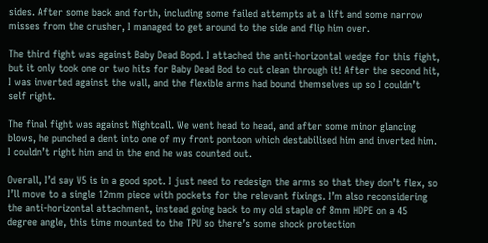sides. After some back and forth, including some failed attempts at a lift and some narrow misses from the crusher, I managed to get around to the side and flip him over.

The third fight was against Baby Dead Bopd. I attached the anti-horizontal wedge for this fight, but it only took one or two hits for Baby Dead Bod to cut clean through it! After the second hit, I was inverted against the wall, and the flexible arms had bound themselves up so I couldn’t self right.

The final fight was against Nightcall. We went head to head, and after some minor glancing blows, he punched a dent into one of my front pontoon which destabilised him and inverted him. I couldn’t right him and in the end he was counted out.

Overall, I’d say V5 is in a good spot. I just need to redesign the arms so that they don’t flex, so I’ll move to a single 12mm piece with pockets for the relevant fixings. I’m also reconsidering the anti-horizontal attachment, instead going back to my old staple of 8mm HDPE on a 45 degree angle, this time mounted to the TPU so there’s some shock protection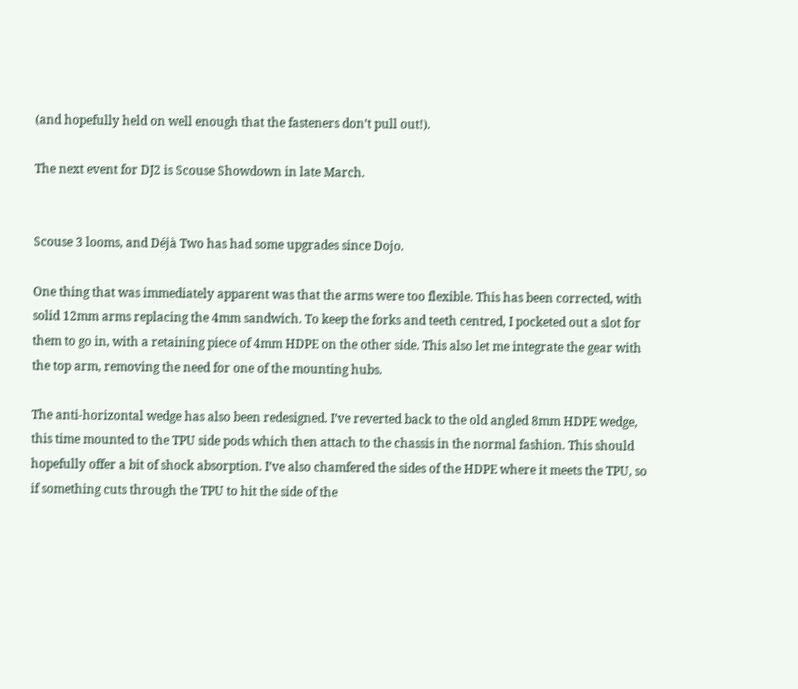(and hopefully held on well enough that the fasteners don’t pull out!).

The next event for DJ2 is Scouse Showdown in late March.


Scouse 3 looms, and Déjà Two has had some upgrades since Dojo.

One thing that was immediately apparent was that the arms were too flexible. This has been corrected, with solid 12mm arms replacing the 4mm sandwich. To keep the forks and teeth centred, I pocketed out a slot for them to go in, with a retaining piece of 4mm HDPE on the other side. This also let me integrate the gear with the top arm, removing the need for one of the mounting hubs.

The anti-horizontal wedge has also been redesigned. I’ve reverted back to the old angled 8mm HDPE wedge, this time mounted to the TPU side pods which then attach to the chassis in the normal fashion. This should hopefully offer a bit of shock absorption. I’ve also chamfered the sides of the HDPE where it meets the TPU, so if something cuts through the TPU to hit the side of the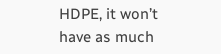HDPE, it won’t have as much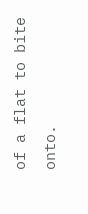of a flat to bite onto.